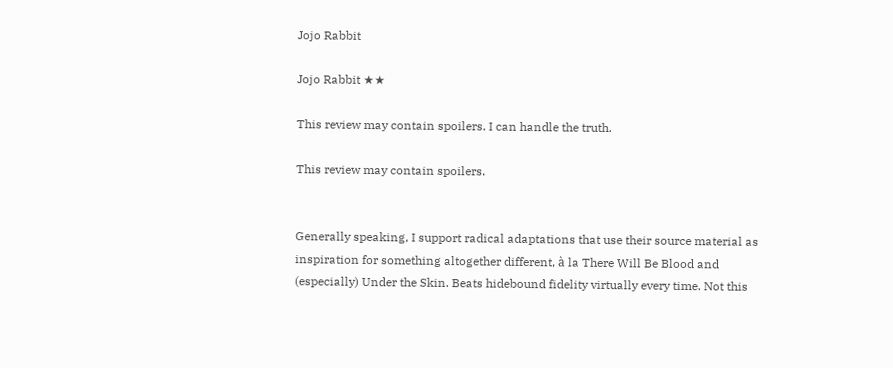Jojo Rabbit

Jojo Rabbit ★★

This review may contain spoilers. I can handle the truth.

This review may contain spoilers.


Generally speaking, I support radical adaptations that use their source material as inspiration for something altogether different, à la There Will Be Blood and (especially) Under the Skin. Beats hidebound fidelity virtually every time. Not this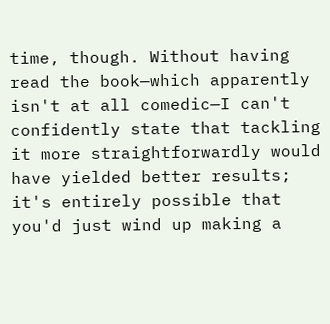time, though. Without having read the book—which apparently isn't at all comedic—I can't confidently state that tackling it more straightforwardly would have yielded better results; it's entirely possible that you'd just wind up making a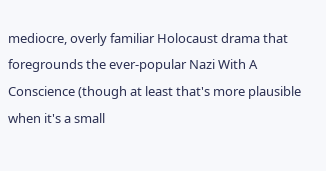mediocre, overly familiar Holocaust drama that foregrounds the ever-popular Nazi With A Conscience (though at least that's more plausible when it's a small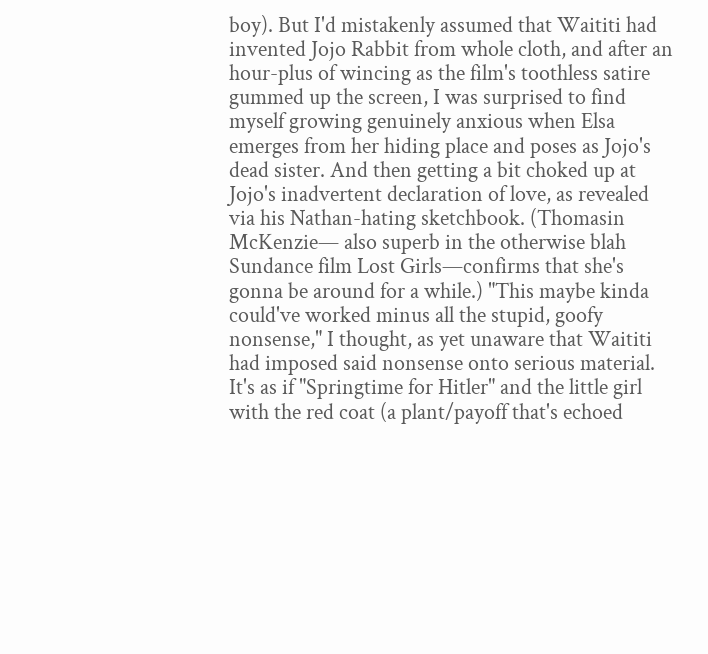boy). But I'd mistakenly assumed that Waititi had invented Jojo Rabbit from whole cloth, and after an hour-plus of wincing as the film's toothless satire gummed up the screen, I was surprised to find myself growing genuinely anxious when Elsa emerges from her hiding place and poses as Jojo's dead sister. And then getting a bit choked up at Jojo's inadvertent declaration of love, as revealed via his Nathan-hating sketchbook. (Thomasin McKenzie— also superb in the otherwise blah Sundance film Lost Girls—confirms that she's gonna be around for a while.) "This maybe kinda could've worked minus all the stupid, goofy nonsense," I thought, as yet unaware that Waititi had imposed said nonsense onto serious material. It's as if "Springtime for Hitler" and the little girl with the red coat (a plant/payoff that's echoed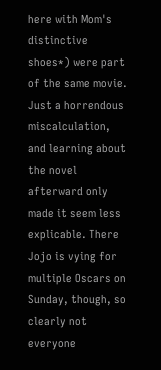here with Mom's distinctive shoes*) were part of the same movie. Just a horrendous miscalculation, and learning about the novel afterward only made it seem less explicable. There Jojo is vying for multiple Oscars on Sunday, though, so clearly not everyone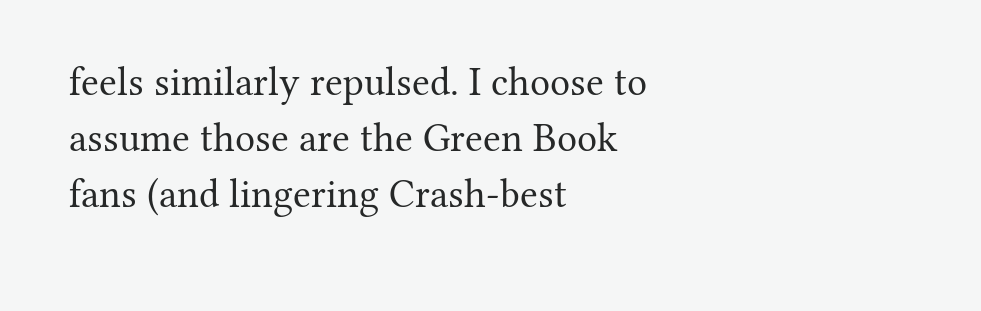feels similarly repulsed. I choose to assume those are the Green Book fans (and lingering Crash-best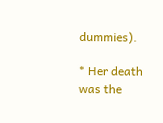dummies).

* Her death was the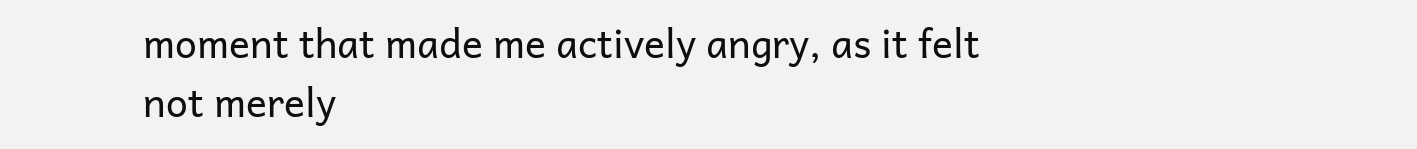moment that made me actively angry, as it felt not merely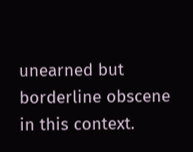unearned but borderline obscene in this context.